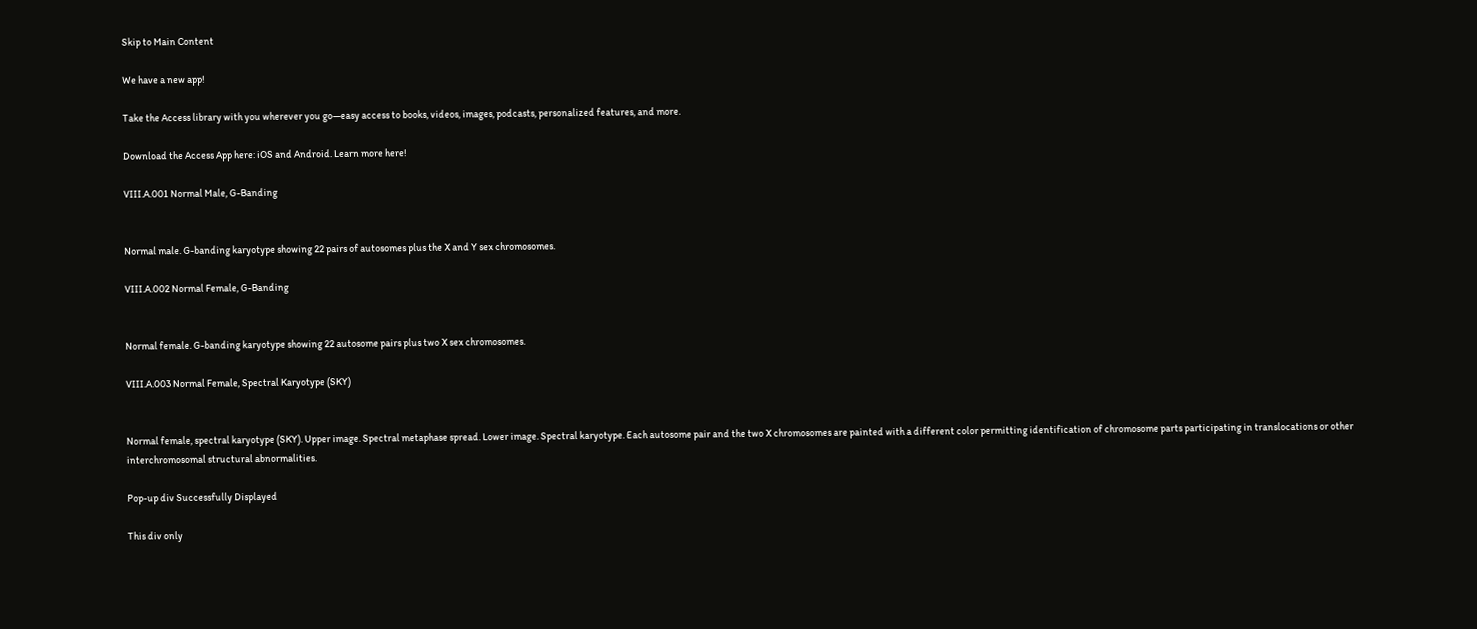Skip to Main Content

We have a new app!

Take the Access library with you wherever you go—easy access to books, videos, images, podcasts, personalized features, and more.

Download the Access App here: iOS and Android. Learn more here!

VIII.A.001 Normal Male, G-Banding


Normal male. G-banding karyotype showing 22 pairs of autosomes plus the X and Y sex chromosomes.

VIII.A.002 Normal Female, G-Banding


Normal female. G-banding karyotype showing 22 autosome pairs plus two X sex chromosomes.

VIII.A.003 Normal Female, Spectral Karyotype (SKY)


Normal female, spectral karyotype (SKY). Upper image. Spectral metaphase spread. Lower image. Spectral karyotype. Each autosome pair and the two X chromosomes are painted with a different color permitting identification of chromosome parts participating in translocations or other interchromosomal structural abnormalities.

Pop-up div Successfully Displayed

This div only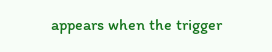appears when the trigger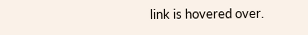link is hovered over.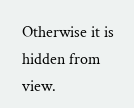Otherwise it is hidden from view.